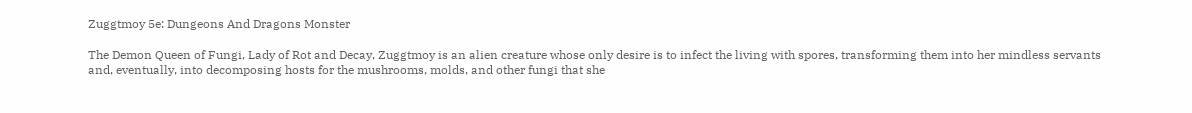Zuggtmoy 5e: Dungeons And Dragons Monster

The Demon Queen of Fungi, Lady of Rot and Decay, Zuggtmoy is an alien creature whose only desire is to infect the living with spores, transforming them into her mindless servants and, eventually, into decomposing hosts for the mushrooms, molds, and other fungi that she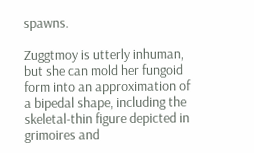spawns.

Zuggtmoy is utterly inhuman, but she can mold her fungoid form into an approximation of a bipedal shape, including the skeletal-thin figure depicted in grimoires and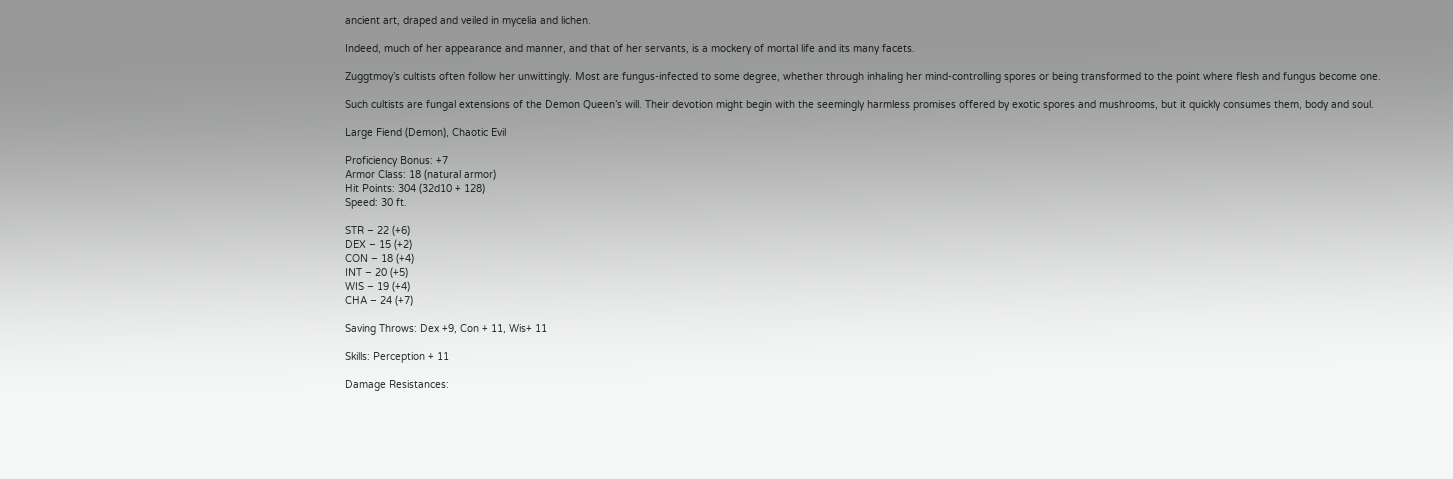ancient art, draped and veiled in mycelia and lichen.

Indeed, much of her appearance and manner, and that of her servants, is a mockery of mortal life and its many facets.

Zuggtmoy’s cultists often follow her unwittingly. Most are fungus-infected to some degree, whether through inhaling her mind-controlling spores or being transformed to the point where flesh and fungus become one.

Such cultists are fungal extensions of the Demon Queen’s will. Their devotion might begin with the seemingly harmless promises offered by exotic spores and mushrooms, but it quickly consumes them, body and soul.

Large Fiend (Demon), Chaotic Evil

Proficiency Bonus: +7
Armor Class: 18 (natural armor)
Hit Points: 304 (32d10 + 128)
Speed: 30 ft.

STR – 22 (+6)
DEX – 15 (+2)
CON – 18 (+4)
INT – 20 (+5)
WIS – 19 (+4)
CHA – 24 (+7)

Saving Throws: Dex +9, Con + 11, Wis+ 11

Skills: Perception + 11

Damage Resistances: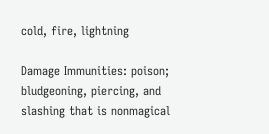cold, fire, lightning

Damage Immunities: poison; bludgeoning, piercing, and slashing that is nonmagical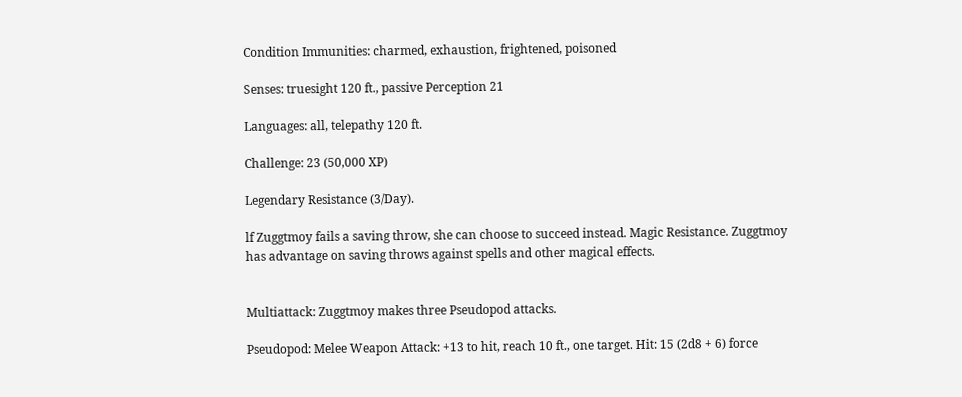Condition Immunities: charmed, exhaustion, frightened, poisoned

Senses: truesight 120 ft., passive Perception 21

Languages: all, telepathy 120 ft.

Challenge: 23 (50,000 XP)

Legendary Resistance (3/Day).

lf Zuggtmoy fails a saving throw, she can choose to succeed instead. Magic Resistance. Zuggtmoy has advantage on saving throws against spells and other magical effects.


Multiattack: Zuggtmoy makes three Pseudopod attacks.

Pseudopod: Melee Weapon Attack: +13 to hit, reach 10 ft., one target. Hit: 15 (2d8 + 6) force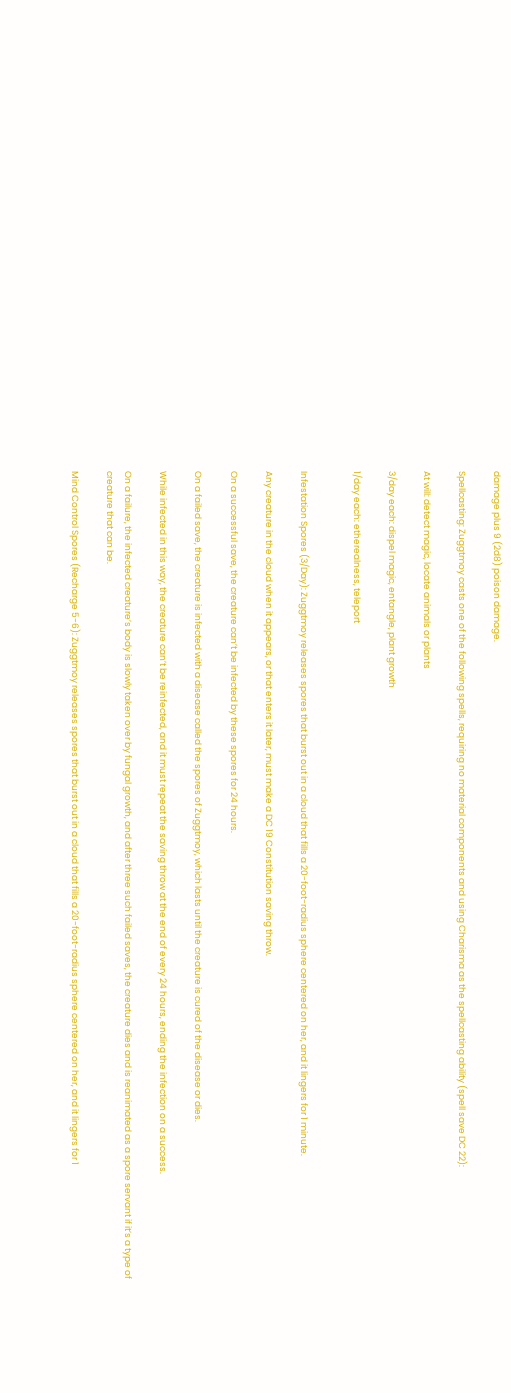damage plus 9 (2d8) poison damage.

Spellcasting: Zuggtmoy casts one of the following spells, requiring no material components and using Charisma as the spellcasting ability (spell save DC 22):

At will: detect magic, locate animals or plants

3/day each: dispel magic, entangle, plant growth

1/day each: etherealness, teleport


Infestation Spores (3/Day): Zuggtmoy releases spores that burst out in a cloud that fills a 20-foot-radius sphere centered on her, and it lingers for 1 minute.

Any creature in the cloud when it appears, or that enters it later, must make a DC 19 Constitution saving throw.

On a successful save, the creature can’t be infected by these spores for 24 hours.

On a failed save, the creature is infected with a disease called the spores of Zuggtmoy, which lasts until the creature is cured of the disease or dies.

While infected in this way, the creature can’t be reinfected, and it must repeat the saving throw at the end of every 24 hours, ending the infection on a success.

On a failure, the infected creature’s body is slowly taken over by fungal growth, and after three such failed saves, the creature dies and is reanimated as a spore servant if it’s a type of creature that can be.

Mind Control Spores (Recharge 5-6): Zuggtmoy releases spores that burst out in a cloud that fills a 20-foot-radius sphere centered on her, and it lingers for 1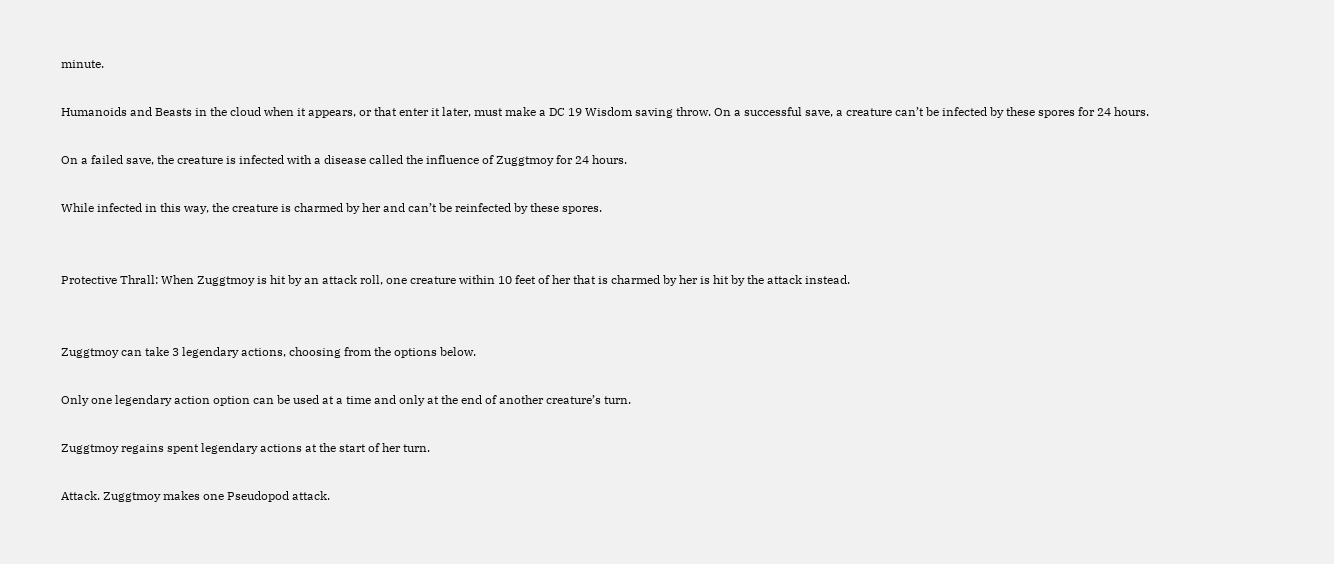minute.

Humanoids and Beasts in the cloud when it appears, or that enter it later, must make a DC 19 Wisdom saving throw. On a successful save, a creature can’t be infected by these spores for 24 hours.

On a failed save, the creature is infected with a disease called the influence of Zuggtmoy for 24 hours.

While infected in this way, the creature is charmed by her and can’t be reinfected by these spores.


Protective Thrall: When Zuggtmoy is hit by an attack roll, one creature within 10 feet of her that is charmed by her is hit by the attack instead.


Zuggtmoy can take 3 legendary actions, choosing from the options below.

Only one legendary action option can be used at a time and only at the end of another creature’s turn.

Zuggtmoy regains spent legendary actions at the start of her turn.

Attack. Zuggtmoy makes one Pseudopod attack.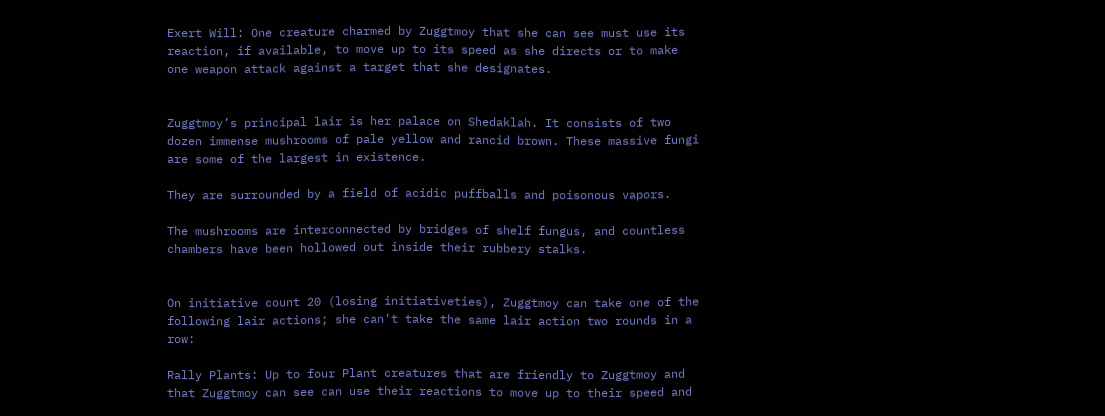Exert Will: One creature charmed by Zuggtmoy that she can see must use its reaction, if available, to move up to its speed as she directs or to make one weapon attack against a target that she designates.


Zuggtmoy’s principal lair is her palace on Shedaklah. It consists of two dozen immense mushrooms of pale yellow and rancid brown. These massive fungi are some of the largest in existence.

They are surrounded by a field of acidic puffballs and poisonous vapors.

The mushrooms are interconnected by bridges of shelf fungus, and countless chambers have been hollowed out inside their rubbery stalks.


On initiative count 20 (losing initiativeties), Zuggtmoy can take one of the following lair actions; she can’t take the same lair action two rounds in a row:

Rally Plants: Up to four Plant creatures that are friendly to Zuggtmoy and that Zuggtmoy can see can use their reactions to move up to their speed and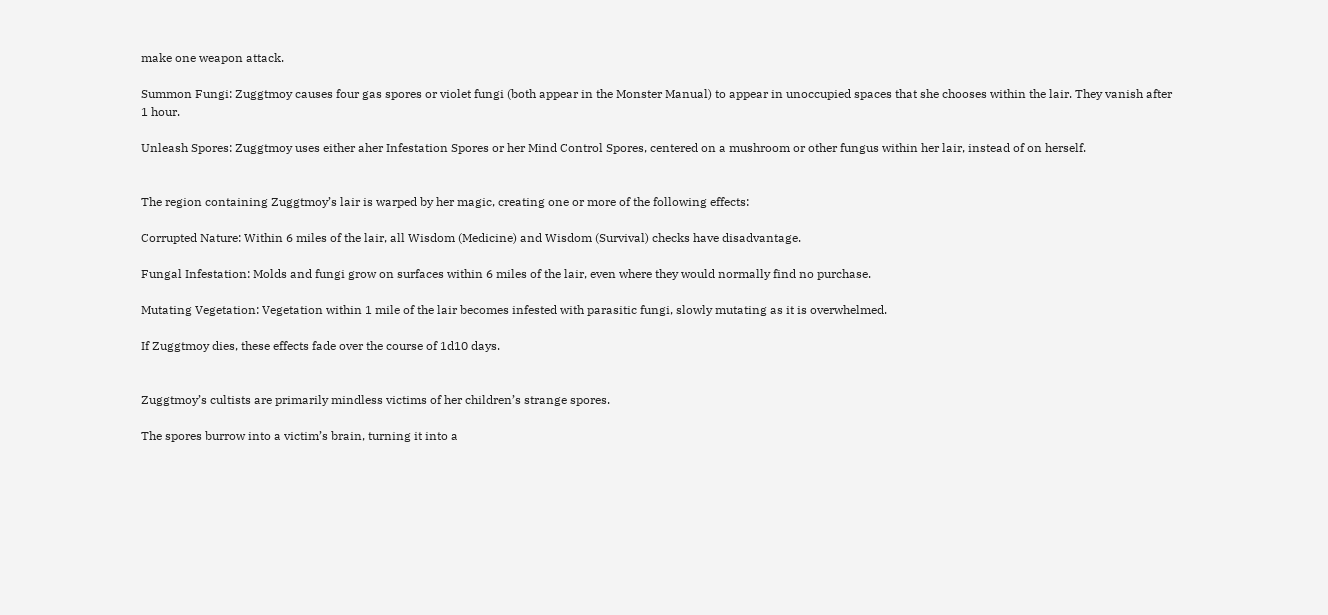make one weapon attack.

Summon Fungi: Zuggtmoy causes four gas spores or violet fungi (both appear in the Monster Manual) to appear in unoccupied spaces that she chooses within the lair. They vanish after 1 hour.

Unleash Spores: Zuggtmoy uses either aher Infestation Spores or her Mind Control Spores, centered on a mushroom or other fungus within her lair, instead of on herself.


The region containing Zuggtmoy’s lair is warped by her magic, creating one or more of the following effects:

Corrupted Nature: Within 6 miles of the lair, all Wisdom (Medicine) and Wisdom (Survival) checks have disadvantage.

Fungal Infestation: Molds and fungi grow on surfaces within 6 miles of the lair, even where they would normally find no purchase.

Mutating Vegetation: Vegetation within 1 mile of the lair becomes infested with parasitic fungi, slowly mutating as it is overwhelmed.

If Zuggtmoy dies, these effects fade over the course of 1d10 days.


Zuggtmoy’s cultists are primarily mindless victims of her children’s strange spores.

The spores burrow into a victim’s brain, turning it into a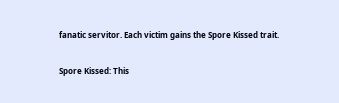fanatic servitor. Each victim gains the Spore Kissed trait.

Spore Kissed: This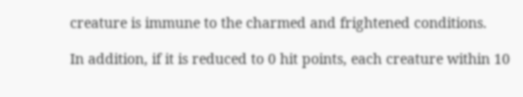creature is immune to the charmed and frightened conditions.

In addition, if it is reduced to 0 hit points, each creature within 10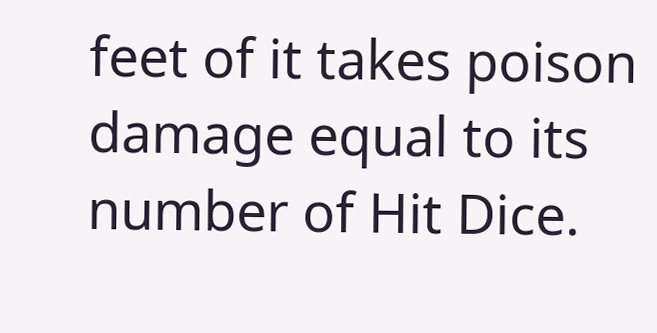feet of it takes poison damage equal to its number of Hit Dice.